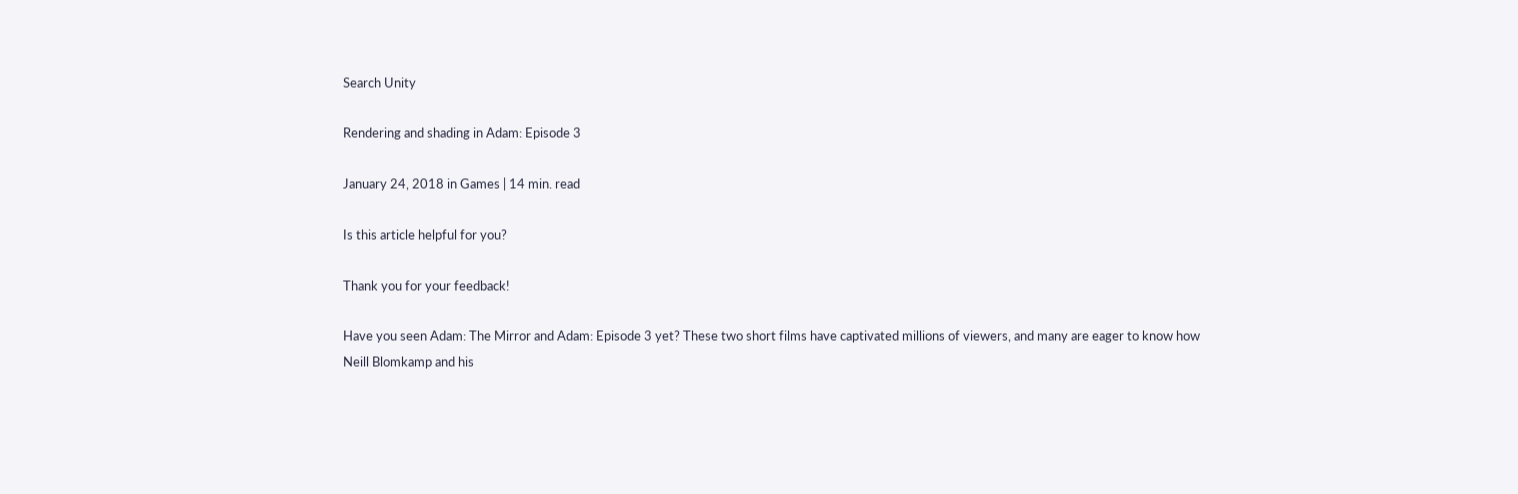Search Unity

Rendering and shading in Adam: Episode 3

January 24, 2018 in Games | 14 min. read

Is this article helpful for you?

Thank you for your feedback!

Have you seen Adam: The Mirror and Adam: Episode 3 yet? These two short films have captivated millions of viewers, and many are eager to know how Neill Blomkamp and his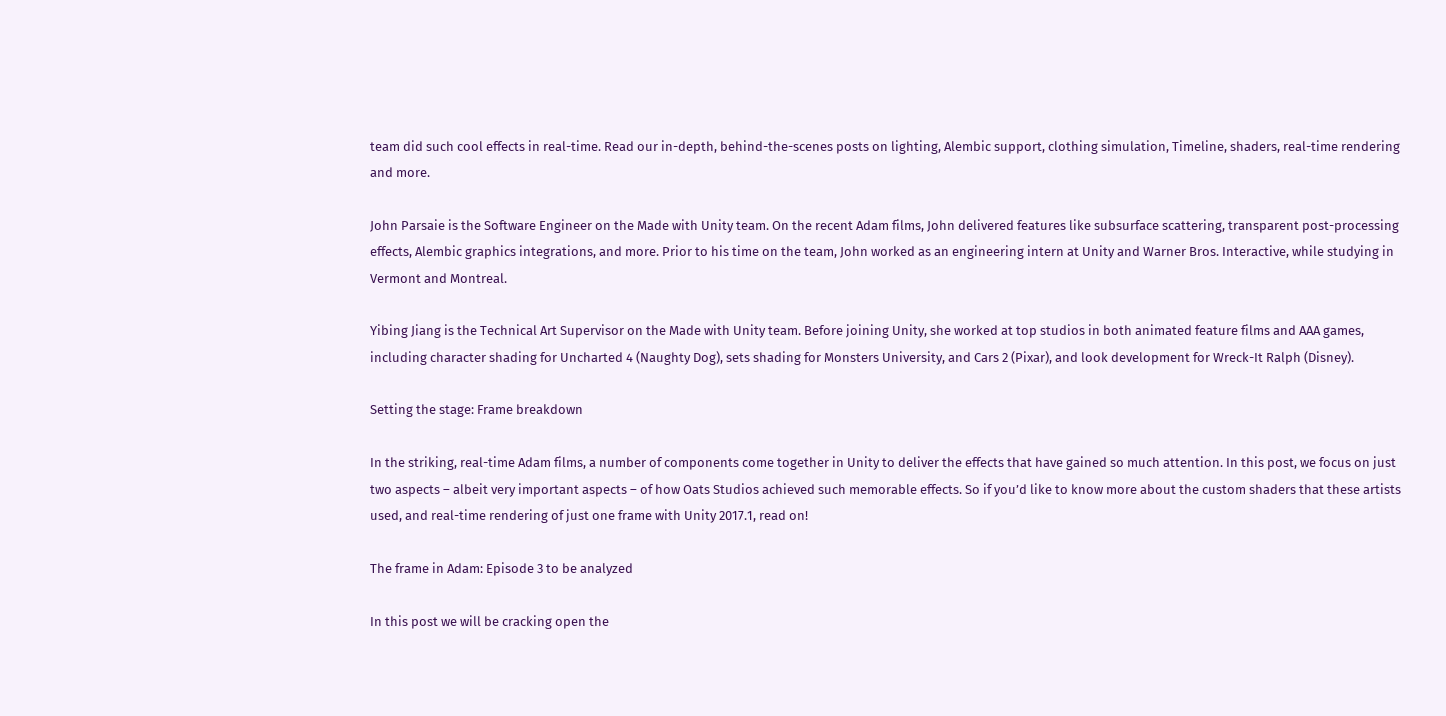team did such cool effects in real-time. Read our in-depth, behind-the-scenes posts on lighting, Alembic support, clothing simulation, Timeline, shaders, real-time rendering and more.

John Parsaie is the Software Engineer on the Made with Unity team. On the recent Adam films, John delivered features like subsurface scattering, transparent post-processing effects, Alembic graphics integrations, and more. Prior to his time on the team, John worked as an engineering intern at Unity and Warner Bros. Interactive, while studying in Vermont and Montreal.

Yibing Jiang is the Technical Art Supervisor on the Made with Unity team. Before joining Unity, she worked at top studios in both animated feature films and AAA games, including character shading for Uncharted 4 (Naughty Dog), sets shading for Monsters University, and Cars 2 (Pixar), and look development for Wreck-It Ralph (Disney).

Setting the stage: Frame breakdown

In the striking, real-time Adam films, a number of components come together in Unity to deliver the effects that have gained so much attention. In this post, we focus on just two aspects – albeit very important aspects – of how Oats Studios achieved such memorable effects. So if you’d like to know more about the custom shaders that these artists used, and real-time rendering of just one frame with Unity 2017.1, read on!

The frame in Adam: Episode 3 to be analyzed

In this post we will be cracking open the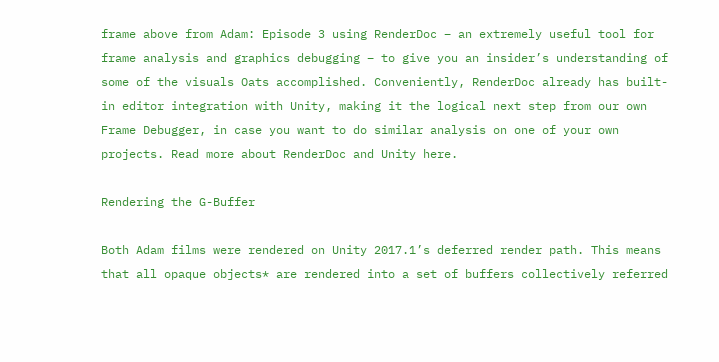frame above from Adam: Episode 3 using RenderDoc – an extremely useful tool for frame analysis and graphics debugging – to give you an insider’s understanding of some of the visuals Oats accomplished. Conveniently, RenderDoc already has built-in editor integration with Unity, making it the logical next step from our own Frame Debugger, in case you want to do similar analysis on one of your own projects. Read more about RenderDoc and Unity here.

Rendering the G-Buffer

Both Adam films were rendered on Unity 2017.1’s deferred render path. This means that all opaque objects* are rendered into a set of buffers collectively referred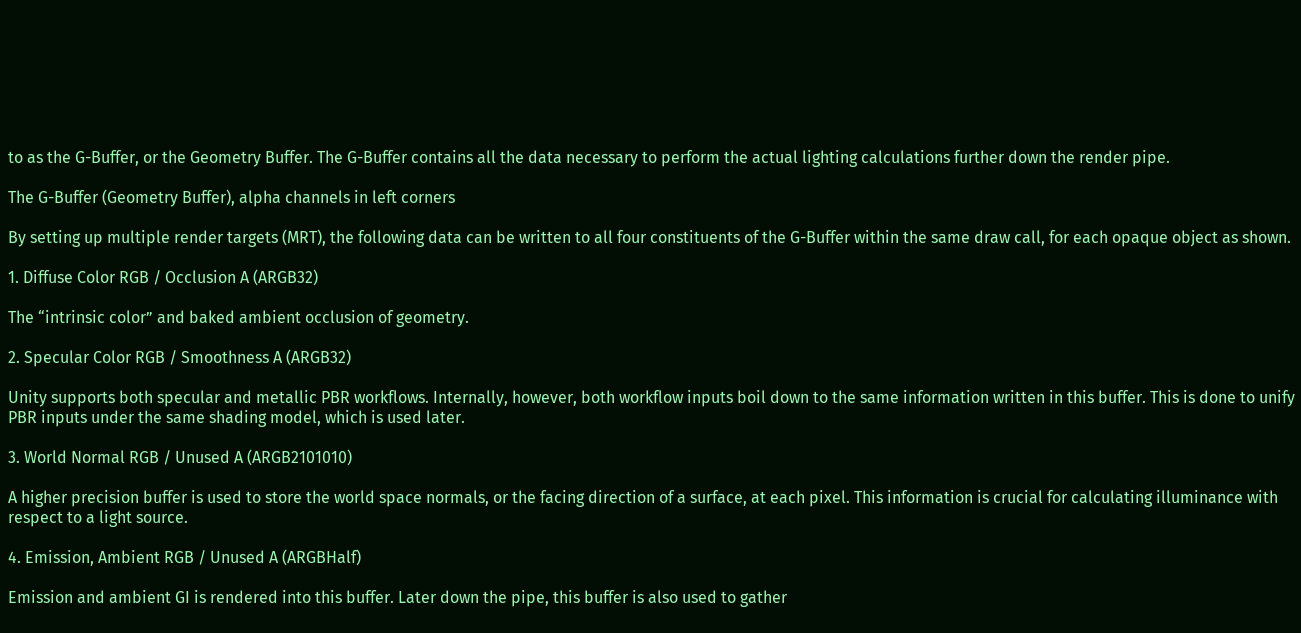to as the G-Buffer, or the Geometry Buffer. The G-Buffer contains all the data necessary to perform the actual lighting calculations further down the render pipe.

The G-Buffer (Geometry Buffer), alpha channels in left corners

By setting up multiple render targets (MRT), the following data can be written to all four constituents of the G-Buffer within the same draw call, for each opaque object as shown.

1. Diffuse Color RGB / Occlusion A (ARGB32)

The “intrinsic color” and baked ambient occlusion of geometry.

2. Specular Color RGB / Smoothness A (ARGB32)

Unity supports both specular and metallic PBR workflows. Internally, however, both workflow inputs boil down to the same information written in this buffer. This is done to unify PBR inputs under the same shading model, which is used later.

3. World Normal RGB / Unused A (ARGB2101010)

A higher precision buffer is used to store the world space normals, or the facing direction of a surface, at each pixel. This information is crucial for calculating illuminance with respect to a light source.

4. Emission, Ambient RGB / Unused A (ARGBHalf)

Emission and ambient GI is rendered into this buffer. Later down the pipe, this buffer is also used to gather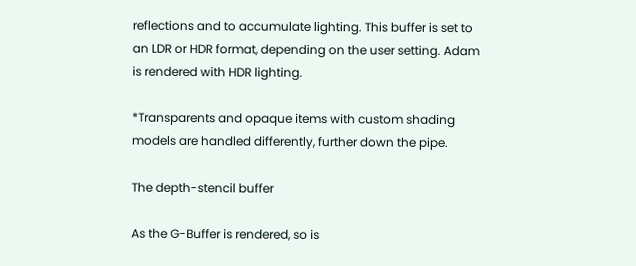reflections and to accumulate lighting. This buffer is set to an LDR or HDR format, depending on the user setting. Adam is rendered with HDR lighting.

*Transparents and opaque items with custom shading models are handled differently, further down the pipe.

The depth-stencil buffer

As the G-Buffer is rendered, so is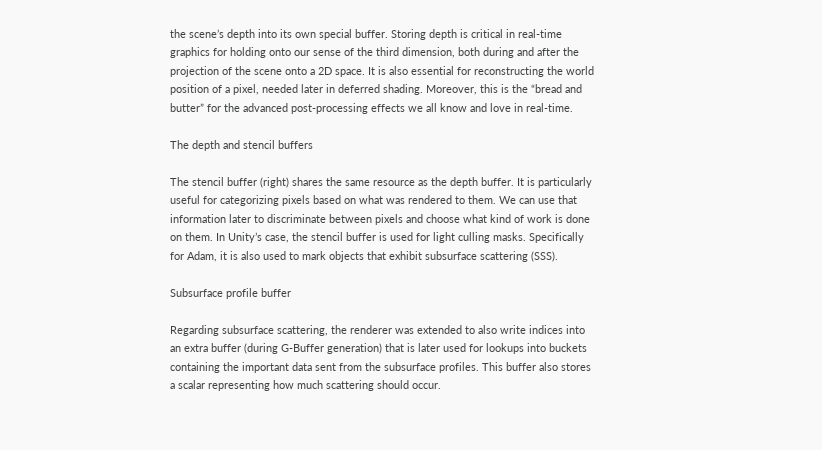the scene’s depth into its own special buffer. Storing depth is critical in real-time graphics for holding onto our sense of the third dimension, both during and after the projection of the scene onto a 2D space. It is also essential for reconstructing the world position of a pixel, needed later in deferred shading. Moreover, this is the “bread and butter” for the advanced post-processing effects we all know and love in real-time.

The depth and stencil buffers

The stencil buffer (right) shares the same resource as the depth buffer. It is particularly useful for categorizing pixels based on what was rendered to them. We can use that information later to discriminate between pixels and choose what kind of work is done on them. In Unity’s case, the stencil buffer is used for light culling masks. Specifically for Adam, it is also used to mark objects that exhibit subsurface scattering (SSS).

Subsurface profile buffer

Regarding subsurface scattering, the renderer was extended to also write indices into an extra buffer (during G-Buffer generation) that is later used for lookups into buckets containing the important data sent from the subsurface profiles. This buffer also stores a scalar representing how much scattering should occur.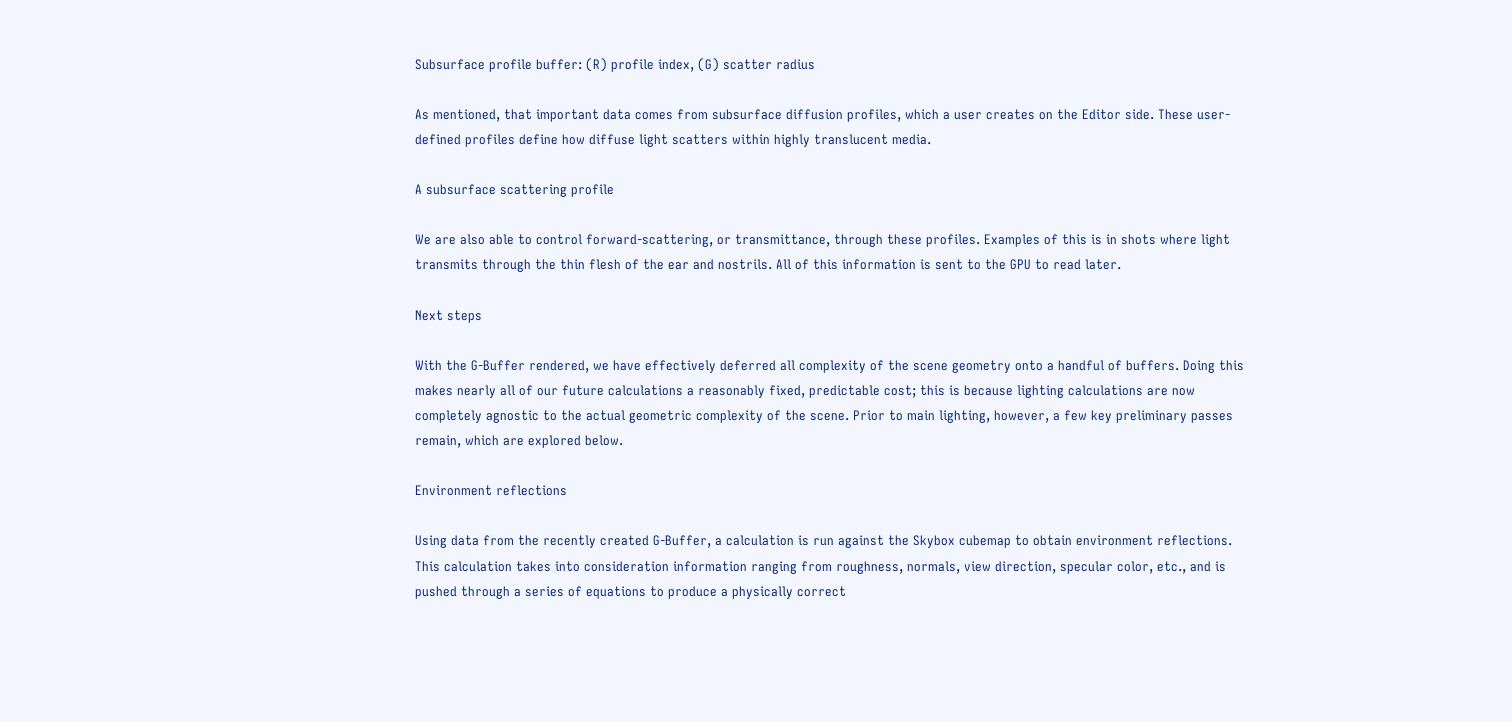Subsurface profile buffer: (R) profile index, (G) scatter radius

As mentioned, that important data comes from subsurface diffusion profiles, which a user creates on the Editor side. These user-defined profiles define how diffuse light scatters within highly translucent media.

A subsurface scattering profile

We are also able to control forward-scattering, or transmittance, through these profiles. Examples of this is in shots where light transmits through the thin flesh of the ear and nostrils. All of this information is sent to the GPU to read later.

Next steps

With the G-Buffer rendered, we have effectively deferred all complexity of the scene geometry onto a handful of buffers. Doing this makes nearly all of our future calculations a reasonably fixed, predictable cost; this is because lighting calculations are now completely agnostic to the actual geometric complexity of the scene. Prior to main lighting, however, a few key preliminary passes remain, which are explored below.

Environment reflections

Using data from the recently created G-Buffer, a calculation is run against the Skybox cubemap to obtain environment reflections. This calculation takes into consideration information ranging from roughness, normals, view direction, specular color, etc., and is pushed through a series of equations to produce a physically correct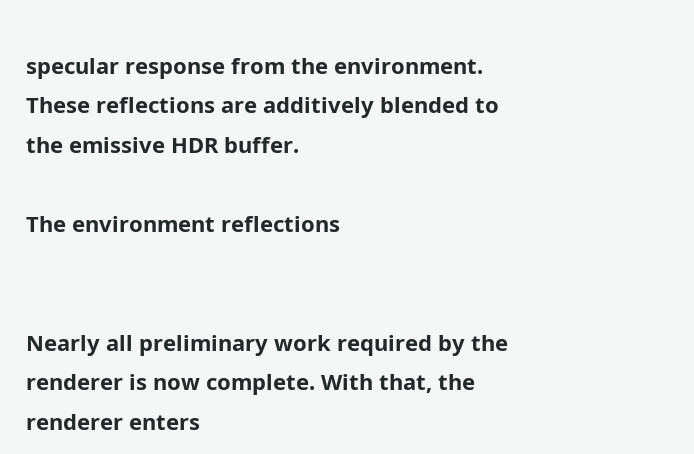specular response from the environment. These reflections are additively blended to the emissive HDR buffer.

The environment reflections


Nearly all preliminary work required by the renderer is now complete. With that, the renderer enters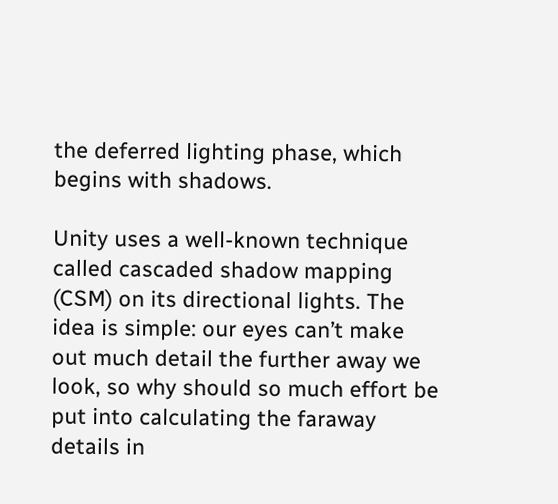the deferred lighting phase, which begins with shadows.

Unity uses a well-known technique called cascaded shadow mapping (CSM) on its directional lights. The idea is simple: our eyes can’t make out much detail the further away we look, so why should so much effort be put into calculating the faraway details in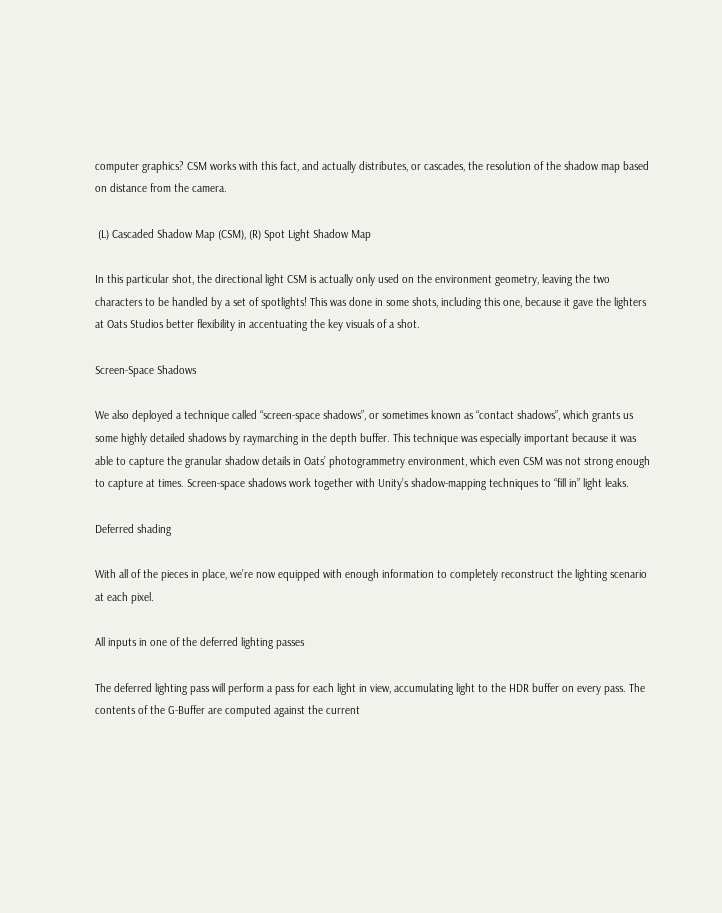computer graphics? CSM works with this fact, and actually distributes, or cascades, the resolution of the shadow map based on distance from the camera.

 (L) Cascaded Shadow Map (CSM), (R) Spot Light Shadow Map

In this particular shot, the directional light CSM is actually only used on the environment geometry, leaving the two characters to be handled by a set of spotlights! This was done in some shots, including this one, because it gave the lighters at Oats Studios better flexibility in accentuating the key visuals of a shot.

Screen-Space Shadows

We also deployed a technique called “screen-space shadows”, or sometimes known as “contact shadows”, which grants us some highly detailed shadows by raymarching in the depth buffer. This technique was especially important because it was able to capture the granular shadow details in Oats’ photogrammetry environment, which even CSM was not strong enough to capture at times. Screen-space shadows work together with Unity’s shadow-mapping techniques to “fill in” light leaks.

Deferred shading

With all of the pieces in place, we’re now equipped with enough information to completely reconstruct the lighting scenario at each pixel.

All inputs in one of the deferred lighting passes

The deferred lighting pass will perform a pass for each light in view, accumulating light to the HDR buffer on every pass. The contents of the G-Buffer are computed against the current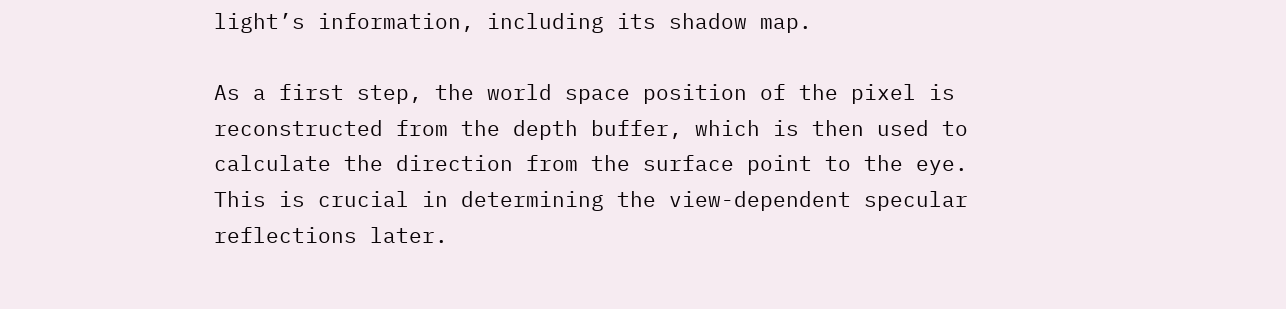light’s information, including its shadow map.

As a first step, the world space position of the pixel is reconstructed from the depth buffer, which is then used to calculate the direction from the surface point to the eye. This is crucial in determining the view-dependent specular reflections later.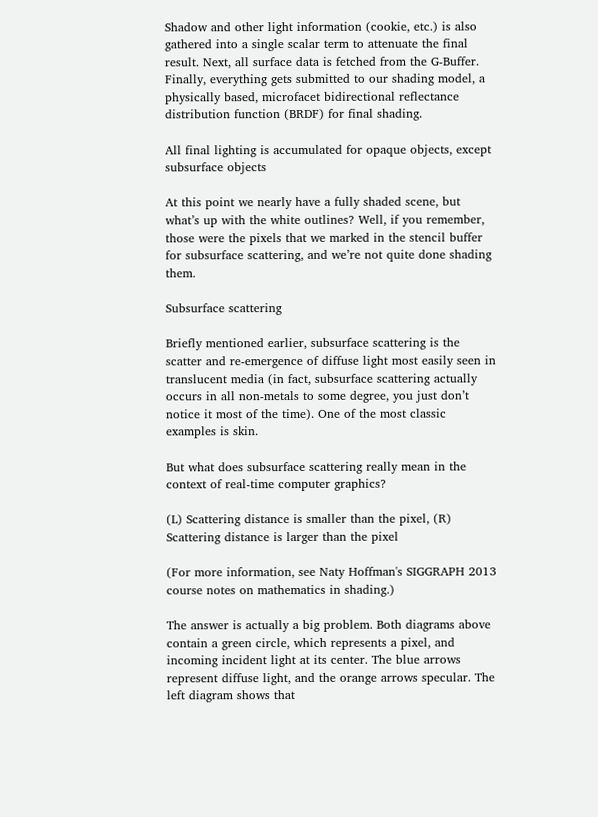Shadow and other light information (cookie, etc.) is also gathered into a single scalar term to attenuate the final result. Next, all surface data is fetched from the G-Buffer. Finally, everything gets submitted to our shading model, a physically based, microfacet bidirectional reflectance distribution function (BRDF) for final shading.

All final lighting is accumulated for opaque objects, except subsurface objects

At this point we nearly have a fully shaded scene, but what’s up with the white outlines? Well, if you remember, those were the pixels that we marked in the stencil buffer for subsurface scattering, and we’re not quite done shading them.

Subsurface scattering

Briefly mentioned earlier, subsurface scattering is the scatter and re-emergence of diffuse light most easily seen in translucent media (in fact, subsurface scattering actually occurs in all non-metals to some degree, you just don’t notice it most of the time). One of the most classic examples is skin.

But what does subsurface scattering really mean in the context of real-time computer graphics?

(L) Scattering distance is smaller than the pixel, (R) Scattering distance is larger than the pixel

(For more information, see Naty Hoffman's SIGGRAPH 2013 course notes on mathematics in shading.)

The answer is actually a big problem. Both diagrams above contain a green circle, which represents a pixel, and incoming incident light at its center. The blue arrows represent diffuse light, and the orange arrows specular. The left diagram shows that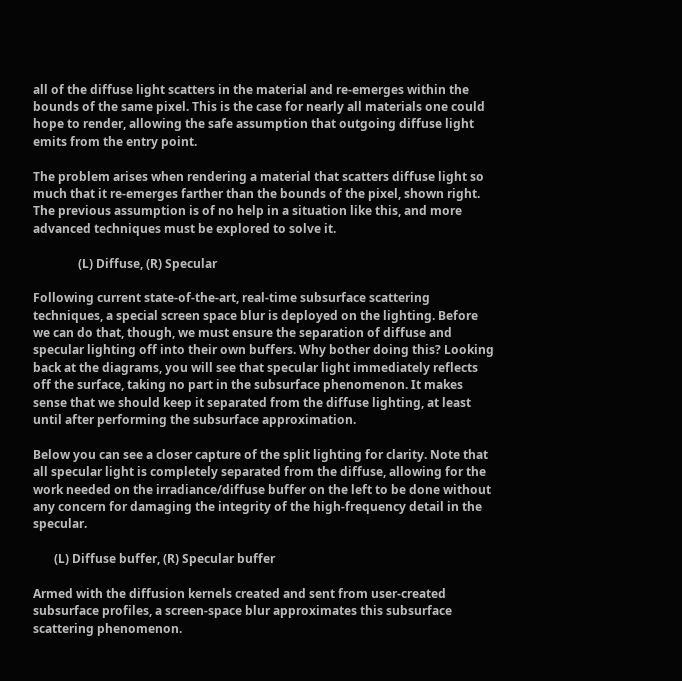all of the diffuse light scatters in the material and re-emerges within the bounds of the same pixel. This is the case for nearly all materials one could hope to render, allowing the safe assumption that outgoing diffuse light emits from the entry point.

The problem arises when rendering a material that scatters diffuse light so much that it re-emerges farther than the bounds of the pixel, shown right. The previous assumption is of no help in a situation like this, and more advanced techniques must be explored to solve it.

               (L) Diffuse, (R) Specular

Following current state-of-the-art, real-time subsurface scattering techniques, a special screen space blur is deployed on the lighting. Before we can do that, though, we must ensure the separation of diffuse and specular lighting off into their own buffers. Why bother doing this? Looking back at the diagrams, you will see that specular light immediately reflects off the surface, taking no part in the subsurface phenomenon. It makes sense that we should keep it separated from the diffuse lighting, at least until after performing the subsurface approximation.

Below you can see a closer capture of the split lighting for clarity. Note that all specular light is completely separated from the diffuse, allowing for the work needed on the irradiance/diffuse buffer on the left to be done without any concern for damaging the integrity of the high-frequency detail in the specular.

       (L) Diffuse buffer, (R) Specular buffer

Armed with the diffusion kernels created and sent from user-created subsurface profiles, a screen-space blur approximates this subsurface scattering phenomenon.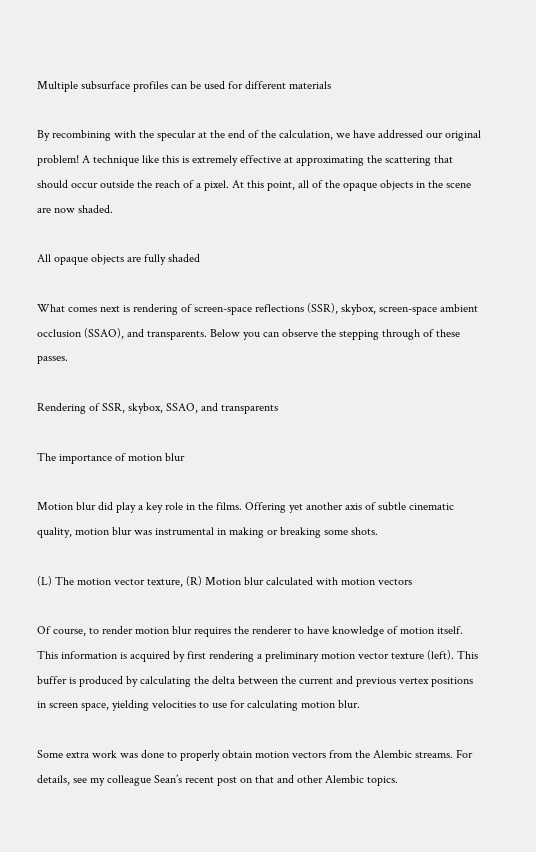Multiple subsurface profiles can be used for different materials

By recombining with the specular at the end of the calculation, we have addressed our original problem! A technique like this is extremely effective at approximating the scattering that should occur outside the reach of a pixel. At this point, all of the opaque objects in the scene are now shaded.

All opaque objects are fully shaded

What comes next is rendering of screen-space reflections (SSR), skybox, screen-space ambient occlusion (SSAO), and transparents. Below you can observe the stepping through of these passes.

Rendering of SSR, skybox, SSAO, and transparents

The importance of motion blur

Motion blur did play a key role in the films. Offering yet another axis of subtle cinematic quality, motion blur was instrumental in making or breaking some shots.

(L) The motion vector texture, (R) Motion blur calculated with motion vectors

Of course, to render motion blur requires the renderer to have knowledge of motion itself. This information is acquired by first rendering a preliminary motion vector texture (left). This buffer is produced by calculating the delta between the current and previous vertex positions in screen space, yielding velocities to use for calculating motion blur.

Some extra work was done to properly obtain motion vectors from the Alembic streams. For details, see my colleague Sean’s recent post on that and other Alembic topics.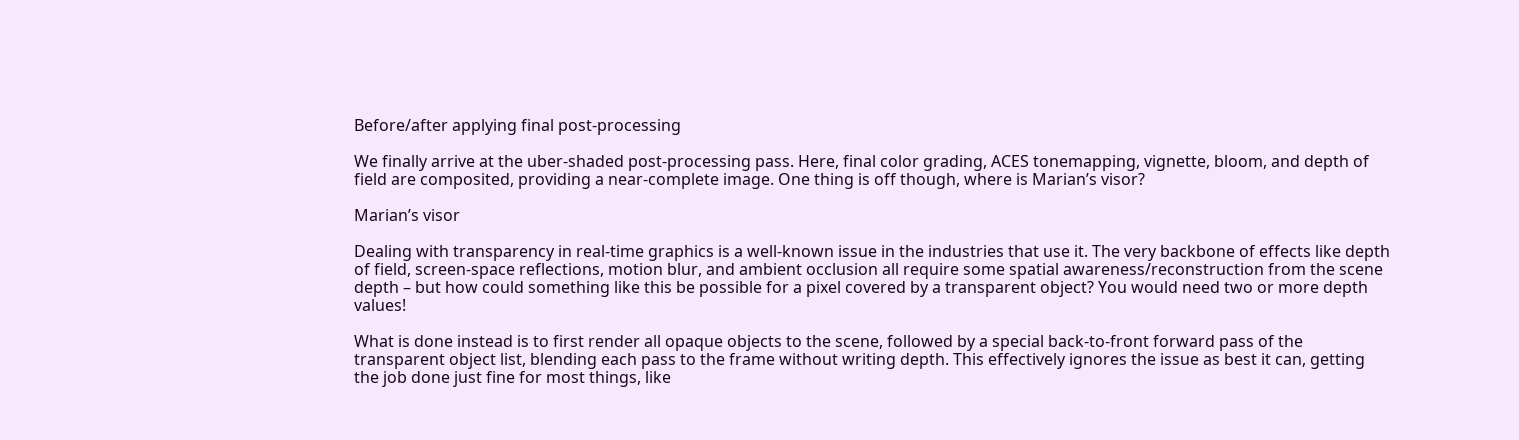Before/after applying final post-processing

We finally arrive at the uber-shaded post-processing pass. Here, final color grading, ACES tonemapping, vignette, bloom, and depth of field are composited, providing a near-complete image. One thing is off though, where is Marian’s visor?

Marian’s visor

Dealing with transparency in real-time graphics is a well-known issue in the industries that use it. The very backbone of effects like depth of field, screen-space reflections, motion blur, and ambient occlusion all require some spatial awareness/reconstruction from the scene depth – but how could something like this be possible for a pixel covered by a transparent object? You would need two or more depth values!

What is done instead is to first render all opaque objects to the scene, followed by a special back-to-front forward pass of the transparent object list, blending each pass to the frame without writing depth. This effectively ignores the issue as best it can, getting the job done just fine for most things, like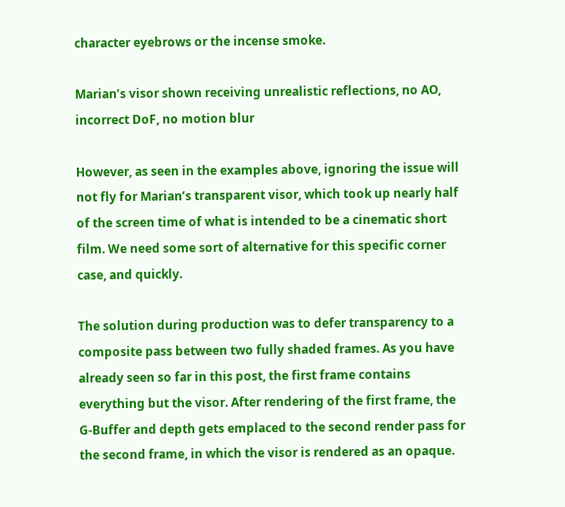character eyebrows or the incense smoke.

Marian’s visor shown receiving unrealistic reflections, no AO, incorrect DoF, no motion blur

However, as seen in the examples above, ignoring the issue will not fly for Marian’s transparent visor, which took up nearly half of the screen time of what is intended to be a cinematic short film. We need some sort of alternative for this specific corner case, and quickly.

The solution during production was to defer transparency to a composite pass between two fully shaded frames. As you have already seen so far in this post, the first frame contains everything but the visor. After rendering of the first frame, the G-Buffer and depth gets emplaced to the second render pass for the second frame, in which the visor is rendered as an opaque.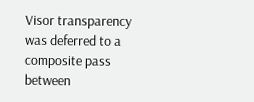Visor transparency was deferred to a composite pass between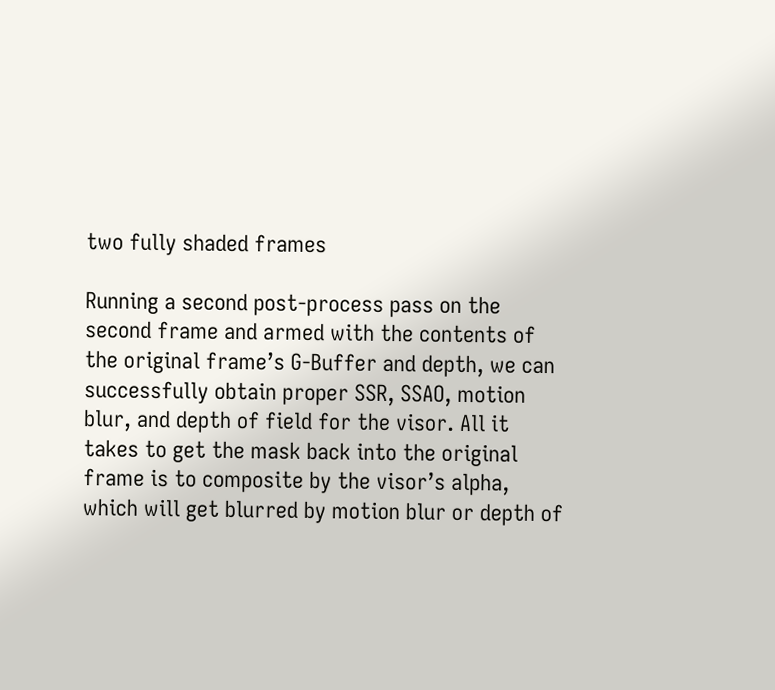two fully shaded frames

Running a second post-process pass on the second frame and armed with the contents of the original frame’s G-Buffer and depth, we can successfully obtain proper SSR, SSAO, motion blur, and depth of field for the visor. All it takes to get the mask back into the original frame is to composite by the visor’s alpha, which will get blurred by motion blur or depth of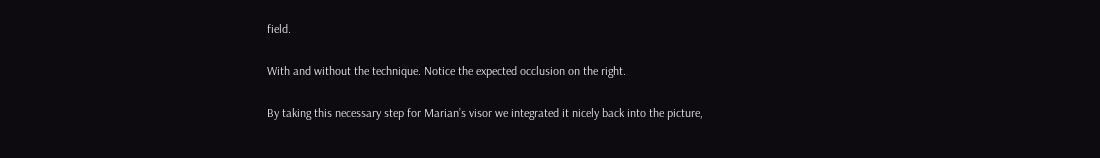field.

With and without the technique. Notice the expected occlusion on the right.

By taking this necessary step for Marian’s visor we integrated it nicely back into the picture,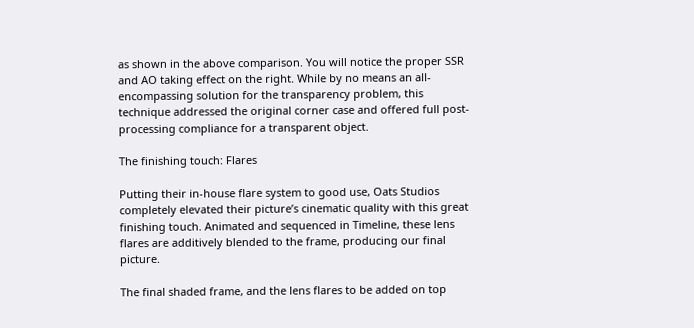as shown in the above comparison. You will notice the proper SSR and AO taking effect on the right. While by no means an all-encompassing solution for the transparency problem, this technique addressed the original corner case and offered full post-processing compliance for a transparent object.

The finishing touch: Flares

Putting their in-house flare system to good use, Oats Studios completely elevated their picture’s cinematic quality with this great finishing touch. Animated and sequenced in Timeline, these lens flares are additively blended to the frame, producing our final picture.

The final shaded frame, and the lens flares to be added on top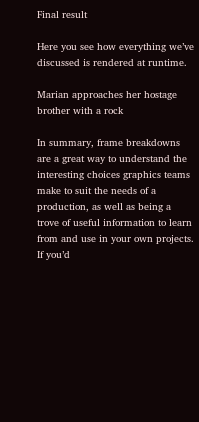Final result

Here you see how everything we’ve discussed is rendered at runtime.

Marian approaches her hostage brother with a rock

In summary, frame breakdowns are a great way to understand the interesting choices graphics teams make to suit the needs of a production, as well as being a trove of useful information to learn from and use in your own projects. If you’d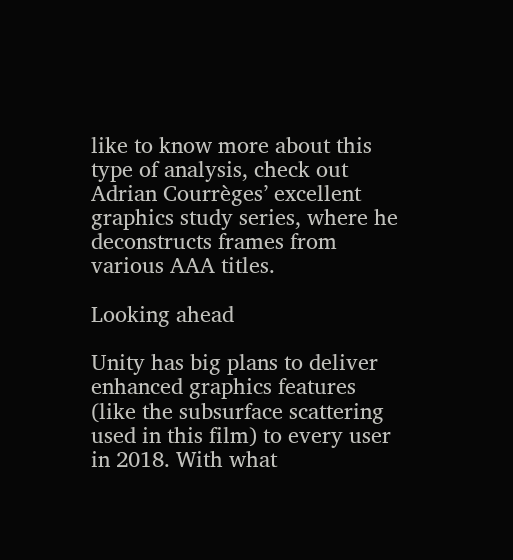like to know more about this type of analysis, check out Adrian Courrèges’ excellent graphics study series, where he deconstructs frames from various AAA titles.

Looking ahead

Unity has big plans to deliver enhanced graphics features (like the subsurface scattering used in this film) to every user in 2018. With what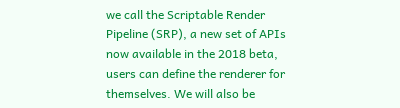we call the Scriptable Render Pipeline (SRP), a new set of APIs now available in the 2018 beta, users can define the renderer for themselves. We will also be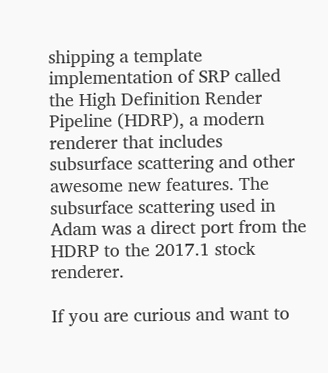shipping a template implementation of SRP called the High Definition Render Pipeline (HDRP), a modern renderer that includes subsurface scattering and other awesome new features. The subsurface scattering used in Adam was a direct port from the HDRP to the 2017.1 stock renderer.

If you are curious and want to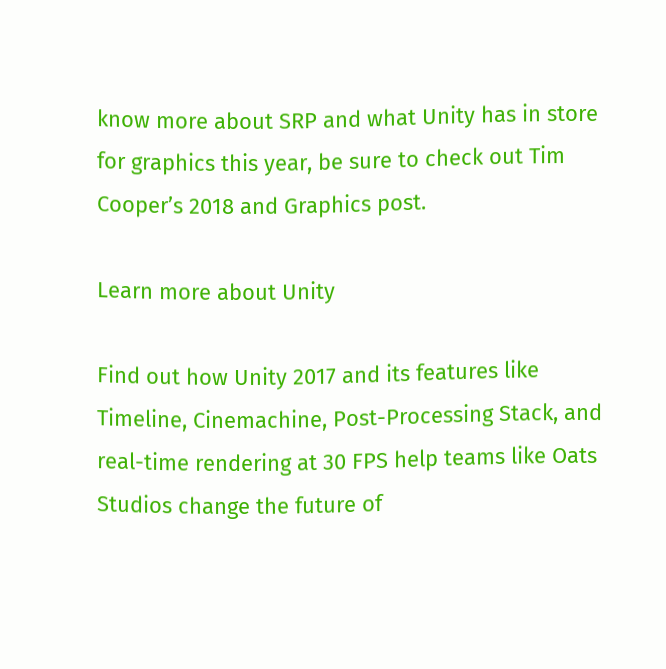know more about SRP and what Unity has in store for graphics this year, be sure to check out Tim Cooper’s 2018 and Graphics post.

Learn more about Unity

Find out how Unity 2017 and its features like Timeline, Cinemachine, Post-Processing Stack, and real-time rendering at 30 FPS help teams like Oats Studios change the future of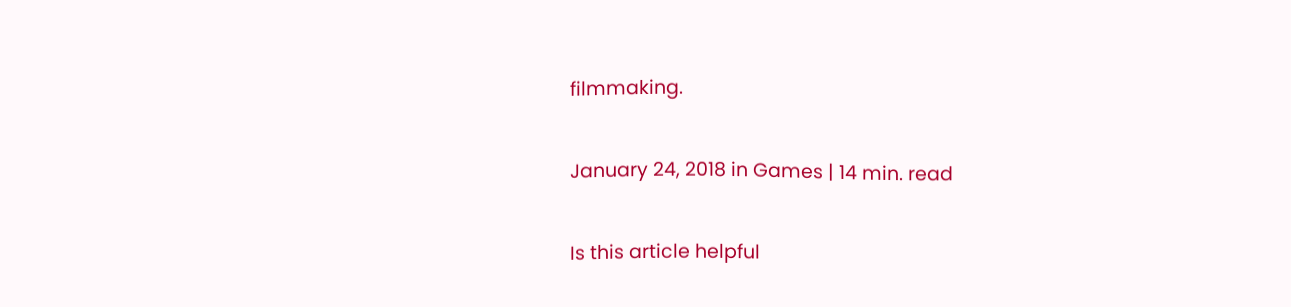filmmaking.

January 24, 2018 in Games | 14 min. read

Is this article helpful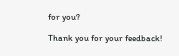for you?

Thank you for your feedback!